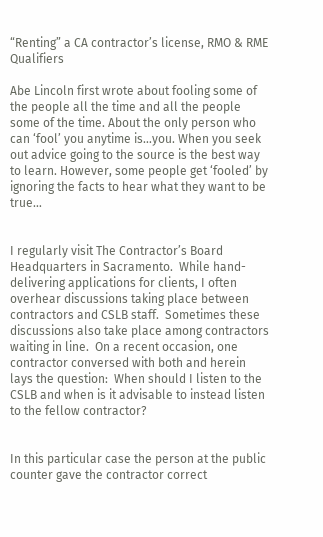“Renting” a CA contractor’s license, RMO & RME Qualifiers

Abe Lincoln first wrote about fooling some of the people all the time and all the people some of the time. About the only person who can ‘fool’ you anytime is…you. When you seek out advice going to the source is the best way to learn. However, some people get ‘fooled’ by ignoring the facts to hear what they want to be true…


I regularly visit The Contractor’s Board Headquarters in Sacramento.  While hand-delivering applications for clients, I often overhear discussions taking place between contractors and CSLB staff.  Sometimes these discussions also take place among contractors waiting in line.  On a recent occasion, one contractor conversed with both and herein lays the question:  When should I listen to the CSLB and when is it advisable to instead listen to the fellow contractor?


In this particular case the person at the public counter gave the contractor correct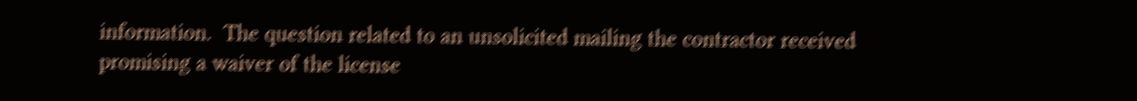information.  The question related to an unsolicited mailing the contractor received promising a waiver of the license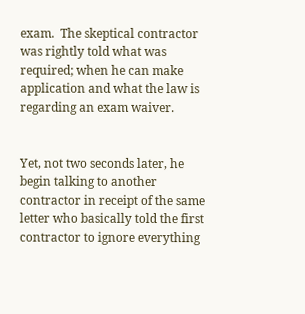exam.  The skeptical contractor was rightly told what was required; when he can make application and what the law is regarding an exam waiver.


Yet, not two seconds later, he begin talking to another contractor in receipt of the same letter who basically told the first contractor to ignore everything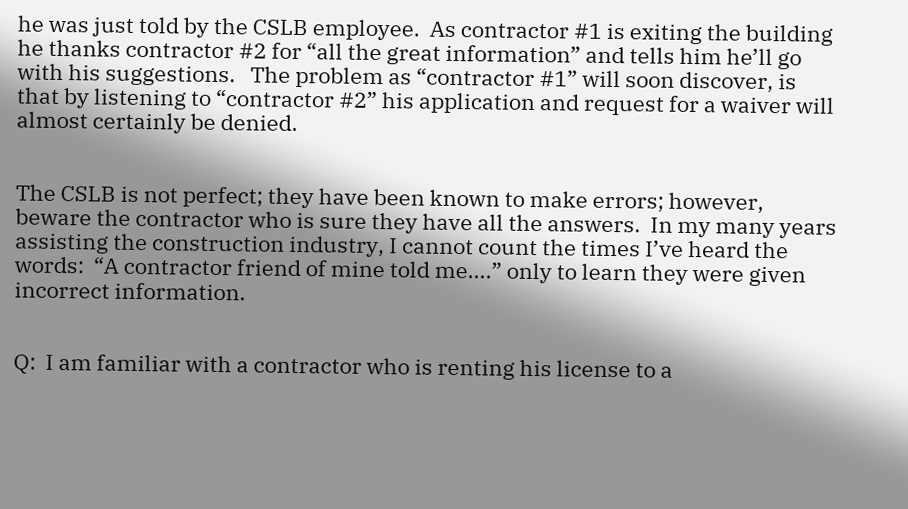he was just told by the CSLB employee.  As contractor #1 is exiting the building he thanks contractor #2 for “all the great information” and tells him he’ll go with his suggestions.   The problem as “contractor #1” will soon discover, is that by listening to “contractor #2” his application and request for a waiver will almost certainly be denied.


The CSLB is not perfect; they have been known to make errors; however, beware the contractor who is sure they have all the answers.  In my many years assisting the construction industry, I cannot count the times I’ve heard the words:  “A contractor friend of mine told me….” only to learn they were given incorrect information.


Q:  I am familiar with a contractor who is renting his license to a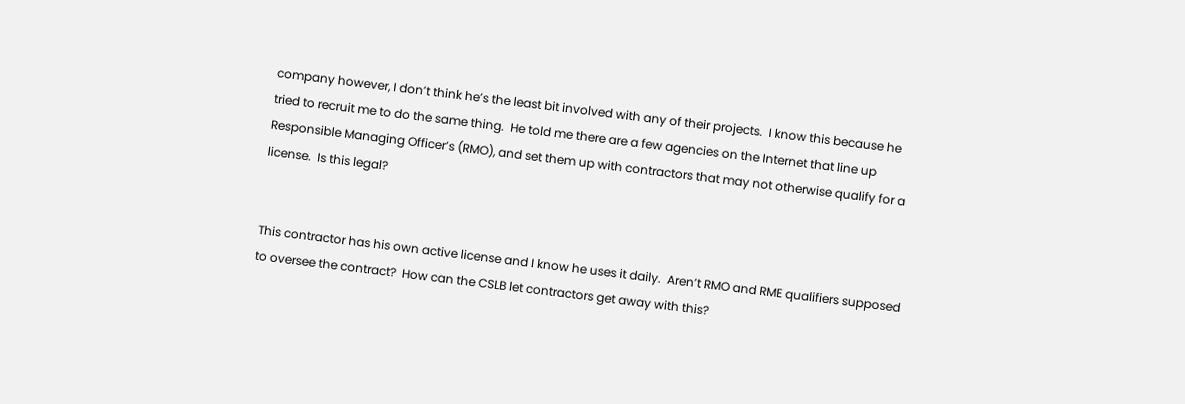company however, I don’t think he’s the least bit involved with any of their projects.  I know this because he tried to recruit me to do the same thing.  He told me there are a few agencies on the Internet that line up Responsible Managing Officer’s (RMO), and set them up with contractors that may not otherwise qualify for a license.  Is this legal?


This contractor has his own active license and I know he uses it daily.  Aren’t RMO and RME qualifiers supposed to oversee the contract?  How can the CSLB let contractors get away with this?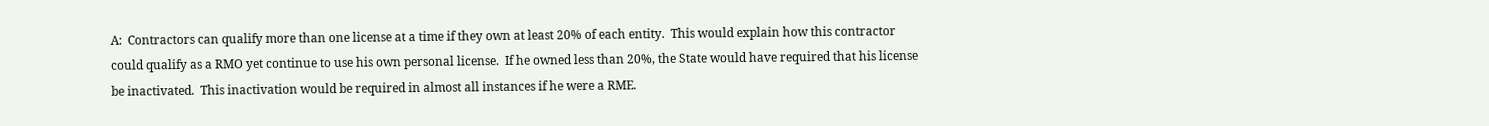A:  Contractors can qualify more than one license at a time if they own at least 20% of each entity.  This would explain how this contractor could qualify as a RMO yet continue to use his own personal license.  If he owned less than 20%, the State would have required that his license be inactivated.  This inactivation would be required in almost all instances if he were a RME.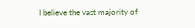I believe the vast majority of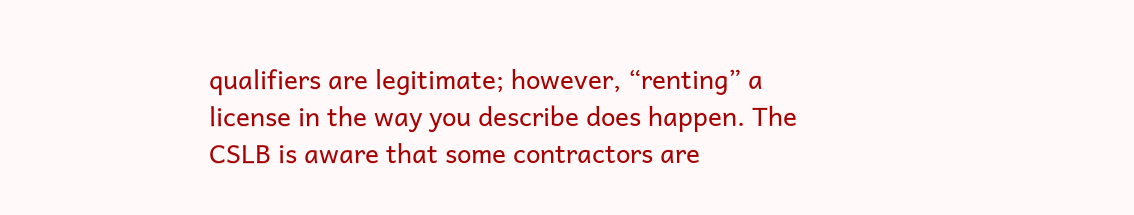qualifiers are legitimate; however, “renting” a license in the way you describe does happen. The CSLB is aware that some contractors are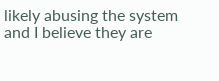likely abusing the system and I believe they are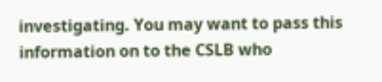investigating. You may want to pass this information on to the CSLB who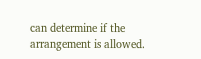can determine if the arrangement is allowed.